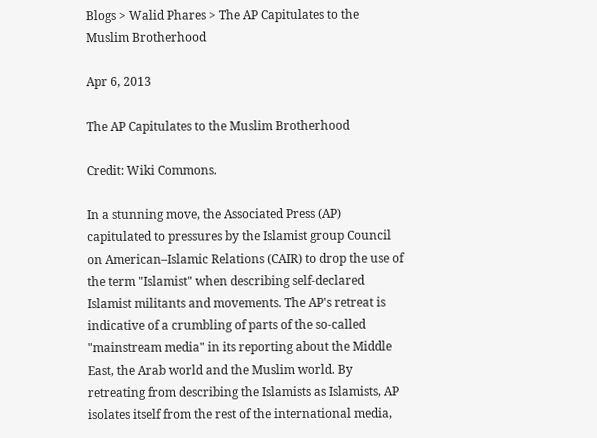Blogs > Walid Phares > The AP Capitulates to the Muslim Brotherhood

Apr 6, 2013

The AP Capitulates to the Muslim Brotherhood

Credit: Wiki Commons.

In a stunning move, the Associated Press (AP) capitulated to pressures by the Islamist group Council on American–Islamic Relations (CAIR) to drop the use of the term "Islamist" when describing self-declared Islamist militants and movements. The AP's retreat is indicative of a crumbling of parts of the so-called "mainstream media" in its reporting about the Middle East, the Arab world and the Muslim world. By retreating from describing the Islamists as Islamists, AP isolates itself from the rest of the international media,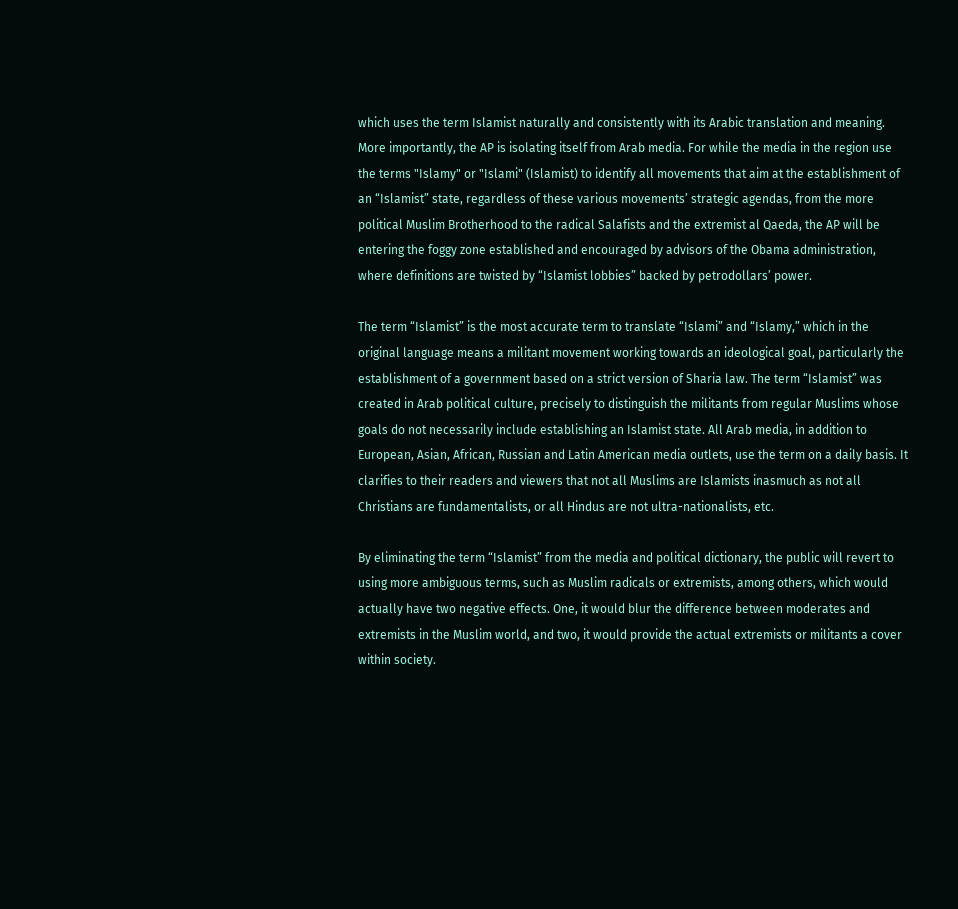which uses the term Islamist naturally and consistently with its Arabic translation and meaning. More importantly, the AP is isolating itself from Arab media. For while the media in the region use the terms "Islamy" or "Islami" (Islamist) to identify all movements that aim at the establishment of an “Islamist” state, regardless of these various movements’ strategic agendas, from the more political Muslim Brotherhood to the radical Salafists and the extremist al Qaeda, the AP will be entering the foggy zone established and encouraged by advisors of the Obama administration, where definitions are twisted by “Islamist lobbies” backed by petrodollars’ power.

The term “Islamist” is the most accurate term to translate “Islami” and “Islamy,” which in the original language means a militant movement working towards an ideological goal, particularly the establishment of a government based on a strict version of Sharia law. The term “Islamist” was created in Arab political culture, precisely to distinguish the militants from regular Muslims whose goals do not necessarily include establishing an Islamist state. All Arab media, in addition to European, Asian, African, Russian and Latin American media outlets, use the term on a daily basis. It clarifies to their readers and viewers that not all Muslims are Islamists inasmuch as not all Christians are fundamentalists, or all Hindus are not ultra-nationalists, etc.

By eliminating the term “Islamist” from the media and political dictionary, the public will revert to using more ambiguous terms, such as Muslim radicals or extremists, among others, which would actually have two negative effects. One, it would blur the difference between moderates and extremists in the Muslim world, and two, it would provide the actual extremists or militants a cover within society.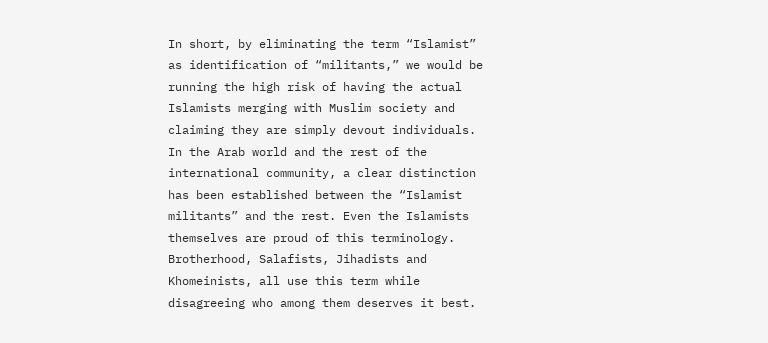In short, by eliminating the term “Islamist” as identification of “militants,” we would be running the high risk of having the actual Islamists merging with Muslim society and claiming they are simply devout individuals. In the Arab world and the rest of the international community, a clear distinction has been established between the “Islamist militants” and the rest. Even the Islamists themselves are proud of this terminology. Brotherhood, Salafists, Jihadists and Khomeinists, all use this term while disagreeing who among them deserves it best.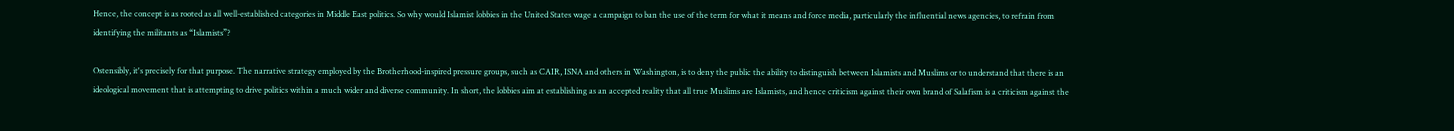Hence, the concept is as rooted as all well-established categories in Middle East politics. So why would Islamist lobbies in the United States wage a campaign to ban the use of the term for what it means and force media, particularly the influential news agencies, to refrain from identifying the militants as “Islamists”?

Ostensibly, it's precisely for that purpose. The narrative strategy employed by the Brotherhood-inspired pressure groups, such as CAIR, ISNA and others in Washington, is to deny the public the ability to distinguish between Islamists and Muslims or to understand that there is an ideological movement that is attempting to drive politics within a much wider and diverse community. In short, the lobbies aim at establishing as an accepted reality that all true Muslims are Islamists, and hence criticism against their own brand of Salafism is a criticism against the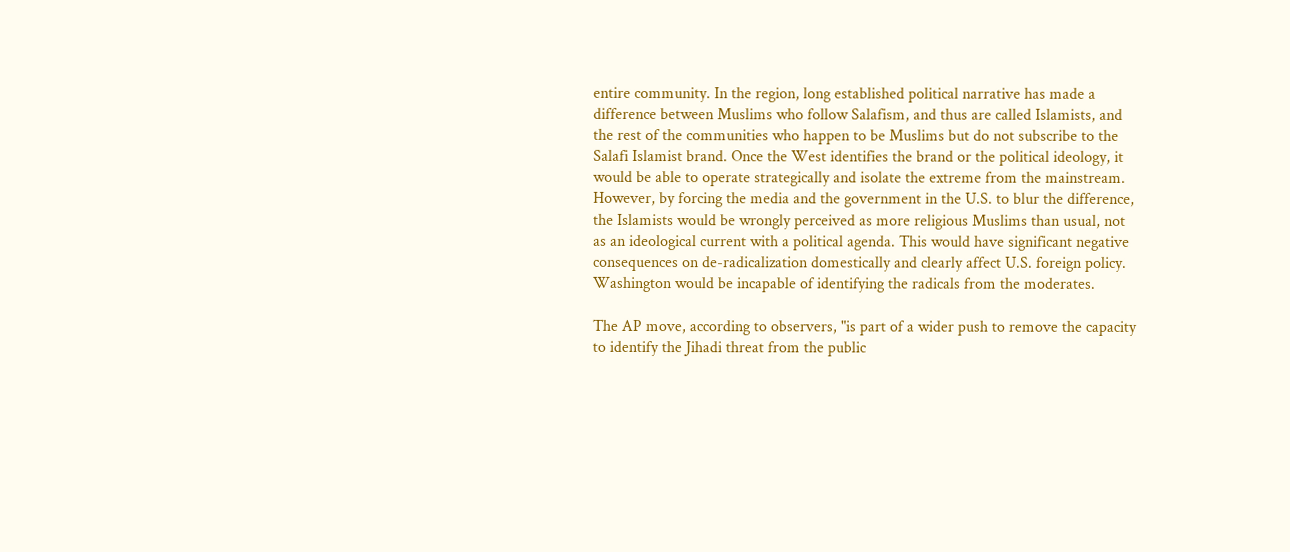entire community. In the region, long established political narrative has made a difference between Muslims who follow Salafism, and thus are called Islamists, and the rest of the communities who happen to be Muslims but do not subscribe to the Salafi Islamist brand. Once the West identifies the brand or the political ideology, it would be able to operate strategically and isolate the extreme from the mainstream. However, by forcing the media and the government in the U.S. to blur the difference, the Islamists would be wrongly perceived as more religious Muslims than usual, not as an ideological current with a political agenda. This would have significant negative consequences on de-radicalization domestically and clearly affect U.S. foreign policy. Washington would be incapable of identifying the radicals from the moderates.

The AP move, according to observers, "is part of a wider push to remove the capacity to identify the Jihadi threat from the public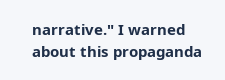narrative." I warned about this propaganda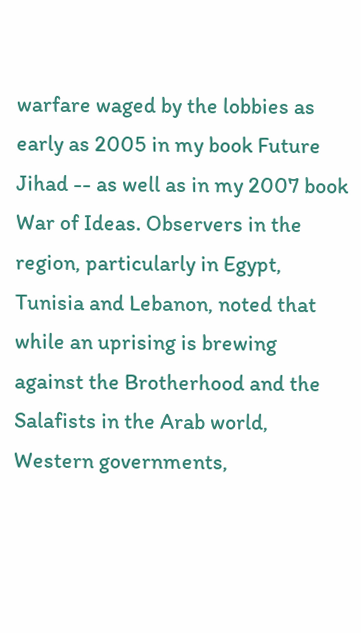warfare waged by the lobbies as early as 2005 in my book Future Jihad -- as well as in my 2007 book War of Ideas. Observers in the region, particularly in Egypt, Tunisia and Lebanon, noted that while an uprising is brewing against the Brotherhood and the Salafists in the Arab world, Western governments,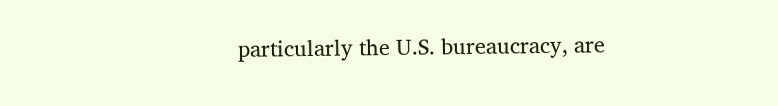particularly the U.S. bureaucracy, are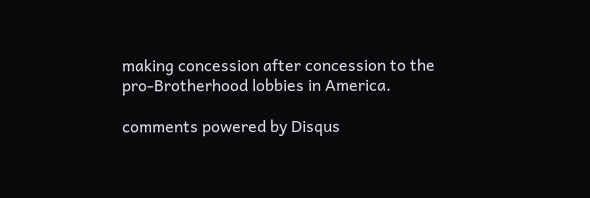making concession after concession to the pro-Brotherhood lobbies in America.

comments powered by Disqus